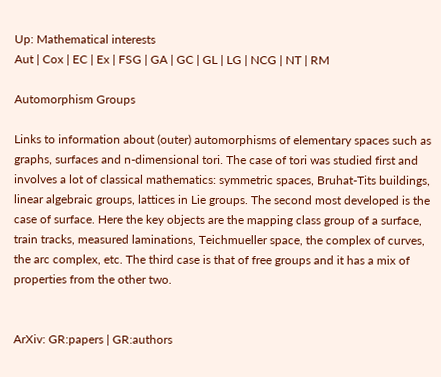Up: Mathematical interests
Aut | Cox | EC | Ex | FSG | GA | GC | GL | LG | NCG | NT | RM

Automorphism Groups

Links to information about (outer) automorphisms of elementary spaces such as graphs, surfaces and n-dimensional tori. The case of tori was studied first and involves a lot of classical mathematics: symmetric spaces, Bruhat-Tits buildings, linear algebraic groups, lattices in Lie groups. The second most developed is the case of surface. Here the key objects are the mapping class group of a surface, train tracks, measured laminations, Teichmueller space, the complex of curves, the arc complex, etc. The third case is that of free groups and it has a mix of properties from the other two.


ArXiv: GR:papers | GR:authors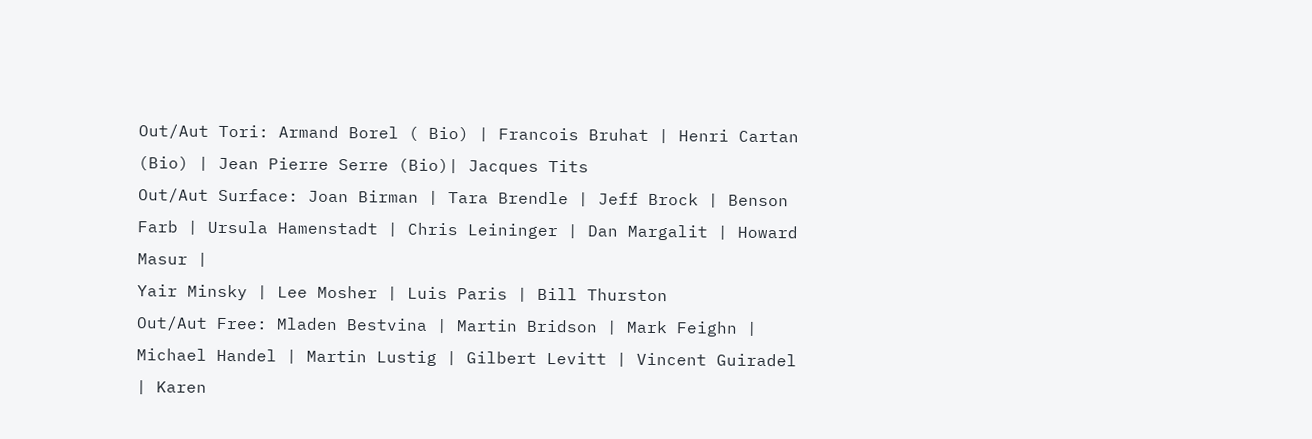Out/Aut Tori: Armand Borel ( Bio) | Francois Bruhat | Henri Cartan (Bio) | Jean Pierre Serre (Bio)| Jacques Tits
Out/Aut Surface: Joan Birman | Tara Brendle | Jeff Brock | Benson Farb | Ursula Hamenstadt | Chris Leininger | Dan Margalit | Howard Masur |
Yair Minsky | Lee Mosher | Luis Paris | Bill Thurston
Out/Aut Free: Mladen Bestvina | Martin Bridson | Mark Feighn | Michael Handel | Martin Lustig | Gilbert Levitt | Vincent Guiradel | Karen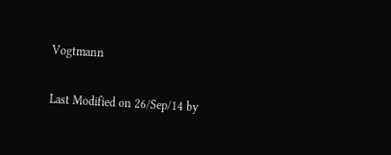Vogtmann

Last Modified on 26/Sep/14 by